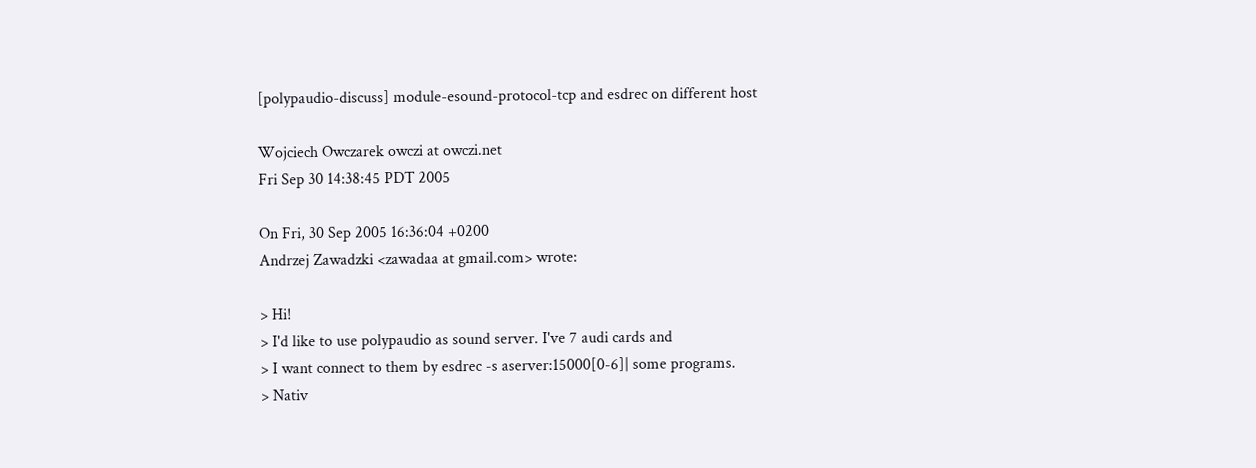[polypaudio-discuss] module-esound-protocol-tcp and esdrec on different host

Wojciech Owczarek owczi at owczi.net
Fri Sep 30 14:38:45 PDT 2005

On Fri, 30 Sep 2005 16:36:04 +0200
Andrzej Zawadzki <zawadaa at gmail.com> wrote:

> Hi!
> I'd like to use polypaudio as sound server. I've 7 audi cards and
> I want connect to them by esdrec -s aserver:15000[0-6]| some programs.
> Nativ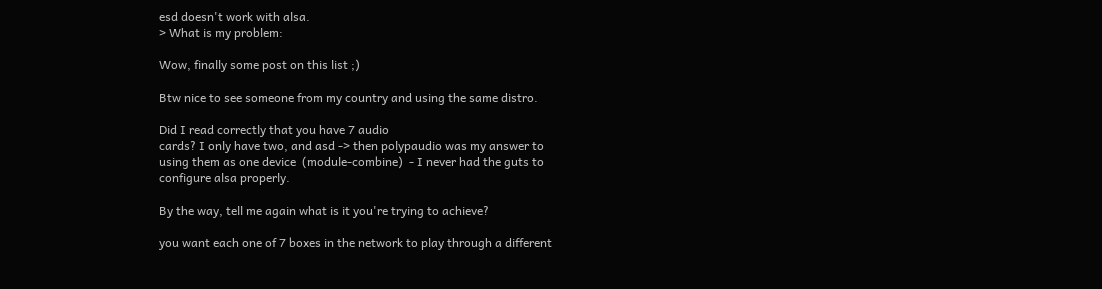esd doesn't work with alsa.
> What is my problem:

Wow, finally some post on this list ;)

Btw nice to see someone from my country and using the same distro.

Did I read correctly that you have 7 audio
cards? I only have two, and asd -> then polypaudio was my answer to
using them as one device  (module-combine)  - I never had the guts to
configure alsa properly.

By the way, tell me again what is it you're trying to achieve?

you want each one of 7 boxes in the network to play through a different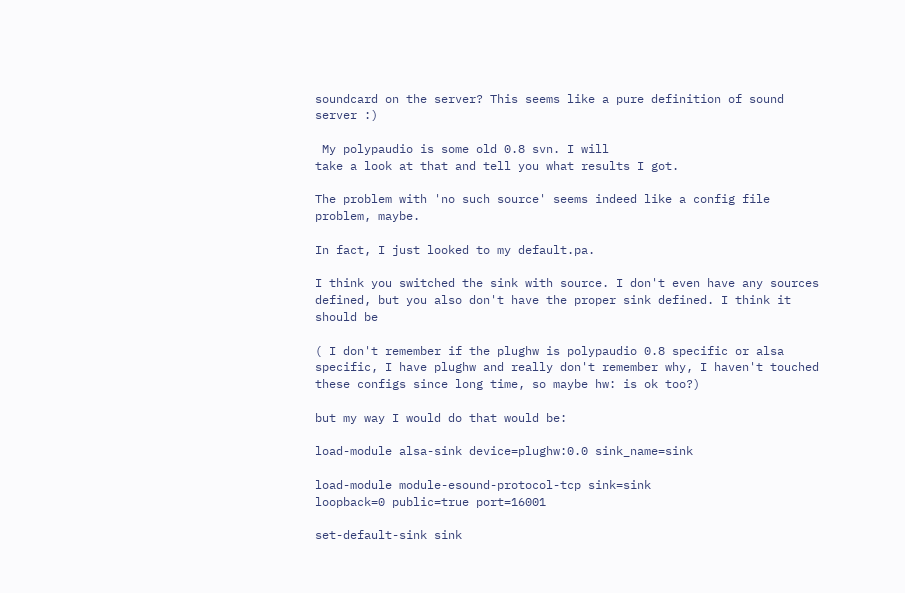soundcard on the server? This seems like a pure definition of sound
server :)

 My polypaudio is some old 0.8 svn. I will
take a look at that and tell you what results I got.

The problem with 'no such source' seems indeed like a config file
problem, maybe.

In fact, I just looked to my default.pa.

I think you switched the sink with source. I don't even have any sources
defined, but you also don't have the proper sink defined. I think it
should be

( I don't remember if the plughw is polypaudio 0.8 specific or alsa
specific, I have plughw and really don't remember why, I haven't touched
these configs since long time, so maybe hw: is ok too?)

but my way I would do that would be:

load-module alsa-sink device=plughw:0.0 sink_name=sink

load-module module-esound-protocol-tcp sink=sink
loopback=0 public=true port=16001

set-default-sink sink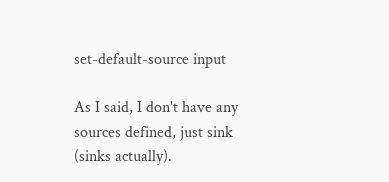set-default-source input

As I said, I don't have any sources defined, just sink (sinks actually).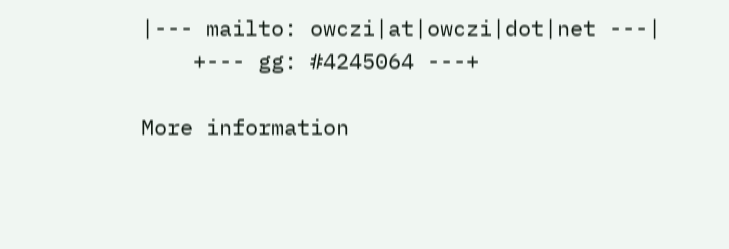|--- mailto: owczi|at|owczi|dot|net ---|
    +--- gg: #4245064 ---+

More information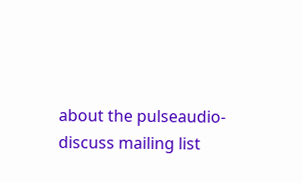about the pulseaudio-discuss mailing list